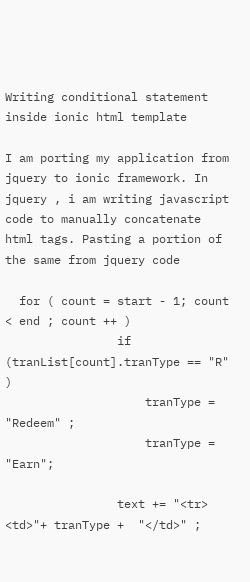Writing conditional statement inside ionic html template

I am porting my application from jquery to ionic framework. In jquery , i am writing javascript code to manually concatenate html tags. Pasting a portion of the same from jquery code

  for ( count = start - 1; count < end ; count ++ )
                if (tranList[count].tranType == "R" )
                    tranType = "Redeem" ;
                    tranType = "Earn";

                text += "<tr> <td>"+ tranType +  "</td>" ;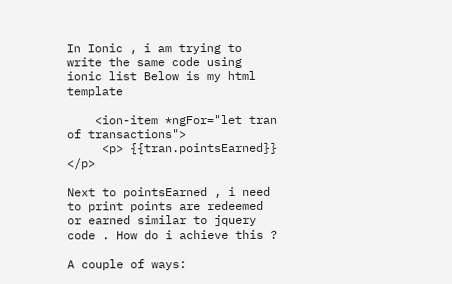In Ionic , i am trying to write the same code using ionic list Below is my html template

    <ion-item *ngFor="let tran of transactions">
     <p> {{tran.pointsEarned}} </p>

Next to pointsEarned , i need to print points are redeemed or earned similar to jquery code . How do i achieve this ?

A couple of ways: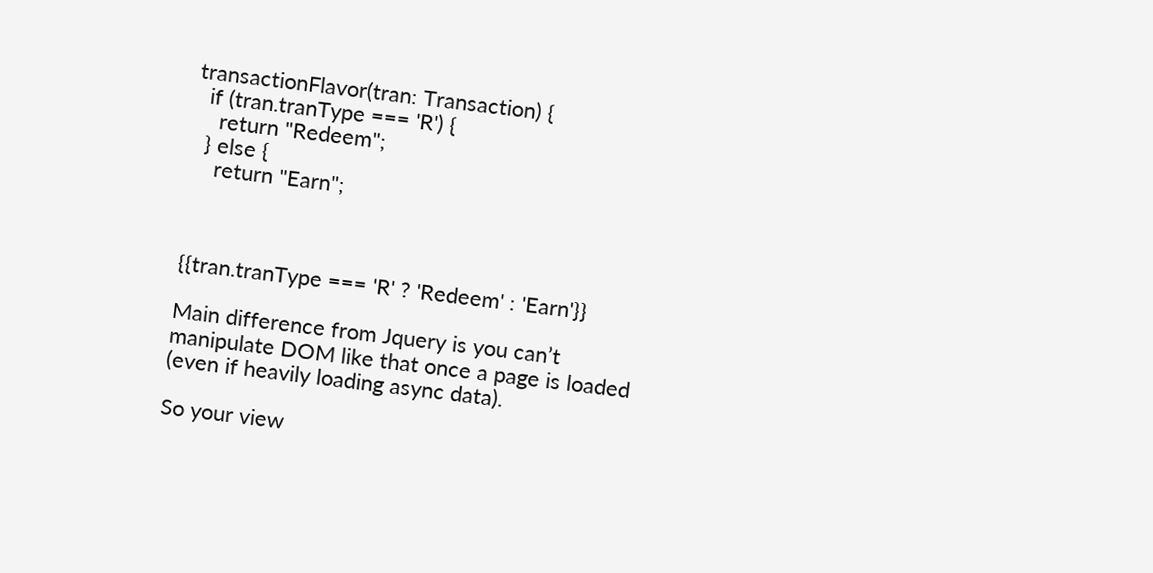transactionFlavor(tran: Transaction) {
  if (tran.tranType === 'R') {
    return "Redeem";
  } else {
    return "Earn";



{{tran.tranType === 'R' ? 'Redeem' : 'Earn'}}

Main difference from Jquery is you can’t manipulate DOM like that once a page is loaded (even if heavily loading async data).

So your view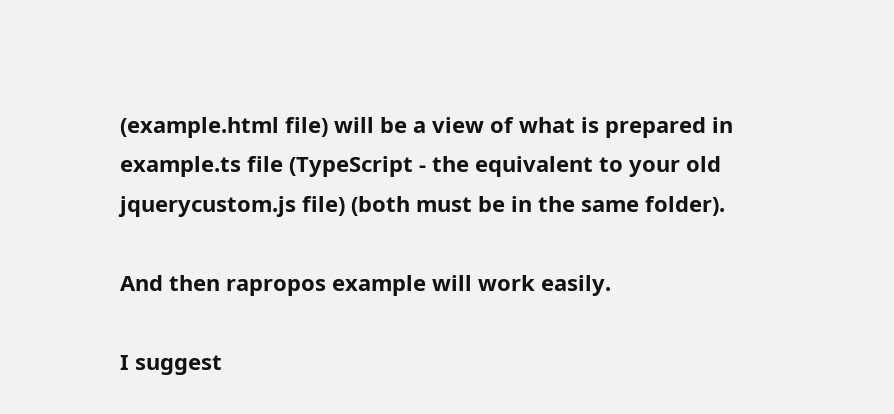(example.html file) will be a view of what is prepared in example.ts file (TypeScript - the equivalent to your old jquerycustom.js file) (both must be in the same folder).

And then rapropos example will work easily.

I suggest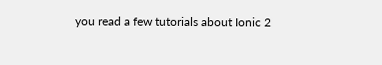you read a few tutorials about Ionic 2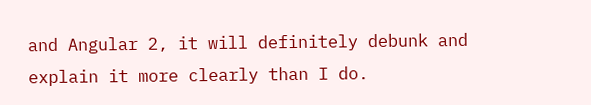and Angular 2, it will definitely debunk and explain it more clearly than I do.